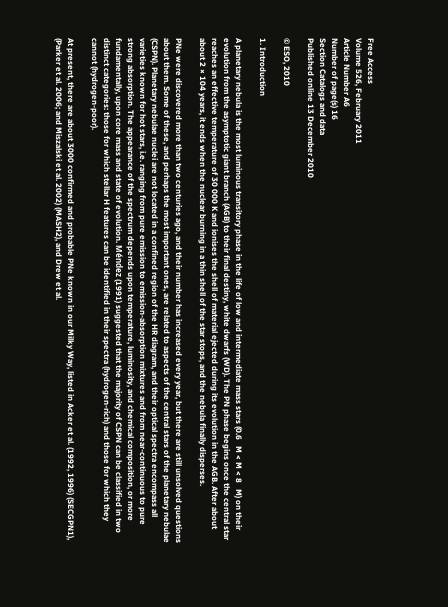Free Access
Volume 526, February 2011
Article Number A6
Number of page(s) 16
Section Catalogs and data
Published online 13 December 2010

© ESO, 2010

1. Introduction

A planetary nebula is the most luminous transitory phase in the life of low and intermediate mass stars (0.6   M < M < 8   M) on their evolution from the asymptotic giant branch (AGB) to their final destiny, white dwarfs (WD). The PN phase begins once the central star reaches an effective temperature of 30 000 K and ionises the shell of material ejected during its evolution in the AGB. After about about 2 × 104 years, it ends when the nuclear burning in a thin shell of the star stops, and the nebula finally disperses.

PNe were discovered more than two centuries ago, and their number has increased every year, but there are still unsolved questions about them. Some of these, and perhaps the most important ones, are related to aspects of the central stars of the planetary nebulae (CSPN). Planetary nebulae nuclei are not located in a confined region of the HR diagram, and their optical spectra encompass all varieties known for hot stars, i.e. ranging from pure emission to emission-absorption mixtures and from near-continuous to pure strong absorption. The appearance of the spectrum depends upon temperature, luminosity, and chemical composition, or more fundamentally, upon core mass and state of evolution. Méndez (1991) suggested that the majority of CSPN can be classified in two distinct categories: those for which stellar H features can be identified in their spectra (hydrogen-rich) and those for which they cannot (hydrogen-poor).

At present, there are about 3000 confirmed and probable PNe known in our Milky Way, listed in Acker et al. (1992, 1996) (SECGPN1), (Parker et al. 2006; and Miszalski et al. 2002) (MASH2), and Drew et al.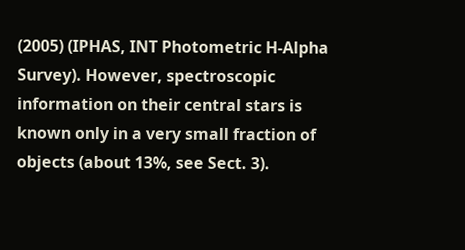(2005) (IPHAS, INT Photometric H-Alpha Survey). However, spectroscopic information on their central stars is known only in a very small fraction of objects (about 13%, see Sect. 3).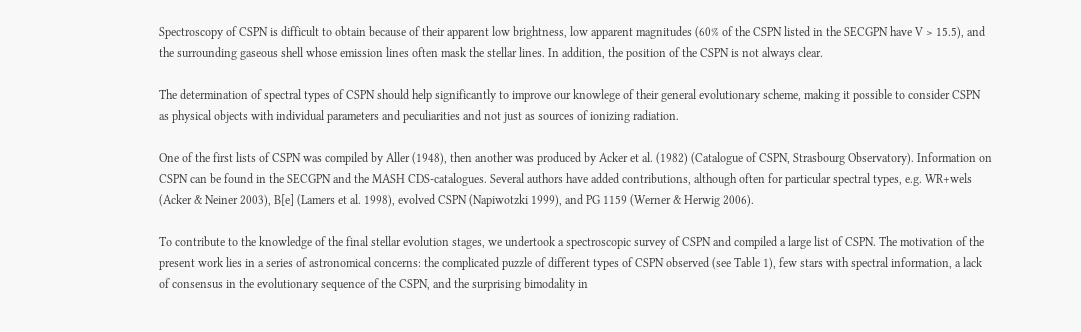Spectroscopy of CSPN is difficult to obtain because of their apparent low brightness, low apparent magnitudes (60% of the CSPN listed in the SECGPN have V > 15.5), and the surrounding gaseous shell whose emission lines often mask the stellar lines. In addition, the position of the CSPN is not always clear.

The determination of spectral types of CSPN should help significantly to improve our knowlege of their general evolutionary scheme, making it possible to consider CSPN as physical objects with individual parameters and peculiarities and not just as sources of ionizing radiation.

One of the first lists of CSPN was compiled by Aller (1948), then another was produced by Acker et al. (1982) (Catalogue of CSPN, Strasbourg Observatory). Information on CSPN can be found in the SECGPN and the MASH CDS-catalogues. Several authors have added contributions, although often for particular spectral types, e.g. WR+wels (Acker & Neiner 2003), B[e] (Lamers et al. 1998), evolved CSPN (Napiwotzki 1999), and PG 1159 (Werner & Herwig 2006).

To contribute to the knowledge of the final stellar evolution stages, we undertook a spectroscopic survey of CSPN and compiled a large list of CSPN. The motivation of the present work lies in a series of astronomical concerns: the complicated puzzle of different types of CSPN observed (see Table 1), few stars with spectral information, a lack of consensus in the evolutionary sequence of the CSPN, and the surprising bimodality in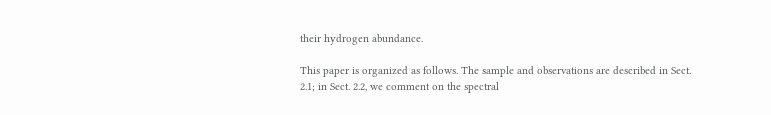their hydrogen abundance.

This paper is organized as follows. The sample and observations are described in Sect. 2.1; in Sect. 2.2, we comment on the spectral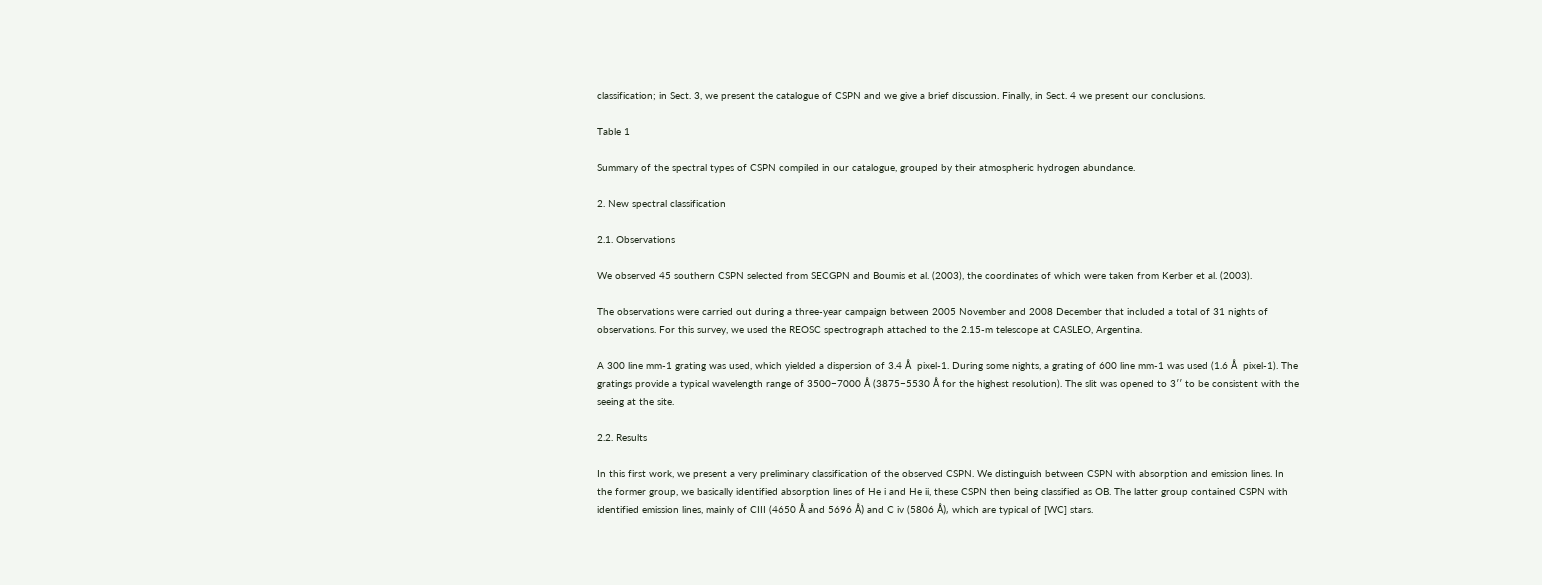classification; in Sect. 3, we present the catalogue of CSPN and we give a brief discussion. Finally, in Sect. 4 we present our conclusions.

Table 1

Summary of the spectral types of CSPN compiled in our catalogue, grouped by their atmospheric hydrogen abundance.

2. New spectral classification

2.1. Observations

We observed 45 southern CSPN selected from SECGPN and Boumis et al. (2003), the coordinates of which were taken from Kerber et al. (2003).

The observations were carried out during a three-year campaign between 2005 November and 2008 December that included a total of 31 nights of observations. For this survey, we used the REOSC spectrograph attached to the 2.15-m telescope at CASLEO, Argentina.

A 300 line mm-1 grating was used, which yielded a dispersion of 3.4 Å  pixel-1. During some nights, a grating of 600 line mm-1 was used (1.6 Å  pixel-1). The gratings provide a typical wavelength range of 3500−7000 Å (3875−5530 Å for the highest resolution). The slit was opened to 3′′ to be consistent with the seeing at the site.

2.2. Results

In this first work, we present a very preliminary classification of the observed CSPN. We distinguish between CSPN with absorption and emission lines. In the former group, we basically identified absorption lines of He i and He ii, these CSPN then being classified as OB. The latter group contained CSPN with identified emission lines, mainly of CIII (4650 Å and 5696 Å) and C iv (5806 Å), which are typical of [WC] stars.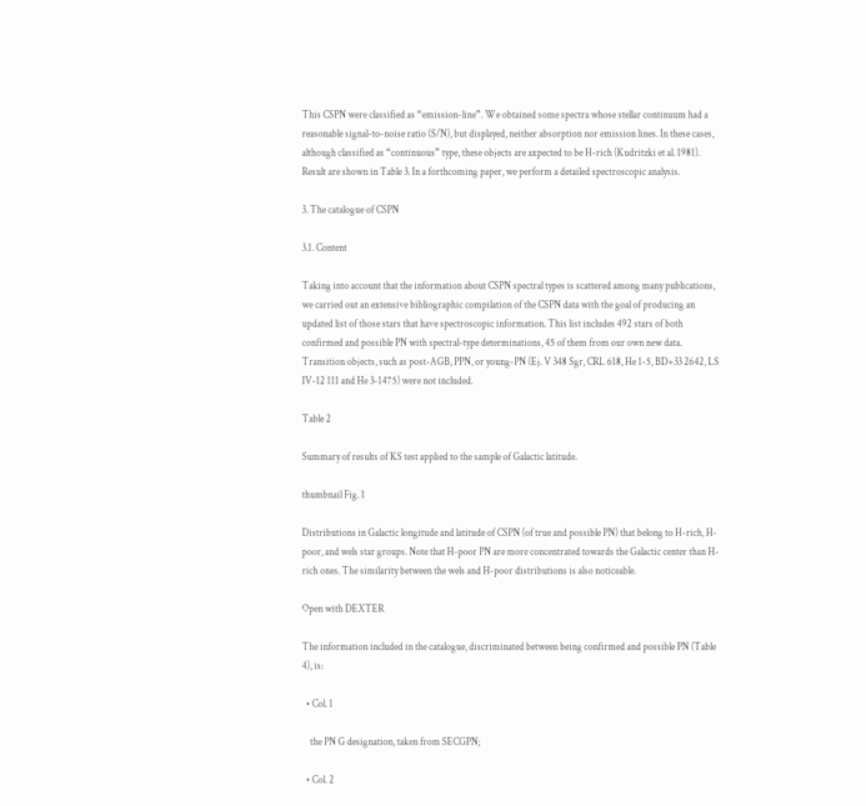This CSPN were classified as “emission-line”. We obtained some spectra whose stellar continuum had a reasonable signal-to-noise ratio (S/N), but displayed, neither absorption nor emission lines. In these cases, although classified as “continuous” type, these objects are axpected to be H-rich (Kudritzki et al. 1981). Result are shown in Table 3. In a forthcoming paper, we perform a detailed spectroscopic analysis.

3. The catalogue of CSPN

3.1. Content

Taking into account that the information about CSPN spectral types is scattered among many publications, we carried out an extensive bibliographic compilation of the CSPN data with the goal of producing an updated list of those stars that have spectroscopic information. This list includes 492 stars of both confirmed and possible PN with spectral-type determinations, 45 of them from our own new data. Transition objects, such as post-AGB, PPN, or young-PN (Ej. V 348 Sgr, CRL 618, He 1-5, BD+33 2642, LS IV-12 111 and He 3-1475) were not included.

Table 2

Summary of results of KS test applied to the sample of Galactic latitude.

thumbnail Fig. 1

Distributions in Galactic longitude and latitude of CSPN (of true and possible PN) that belong to H-rich, H-poor, and wels star groups. Note that H-poor PN are more concentrated towards the Galactic center than H-rich ones. The similarity between the wels and H-poor distributions is also noticeable.

Open with DEXTER

The information included in the catalogue, discriminated between being confirmed and possible PN (Table 4), is:

  • Col. 1

    the PN G designation, taken from SECGPN;

  • Col. 2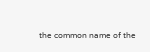the common name of the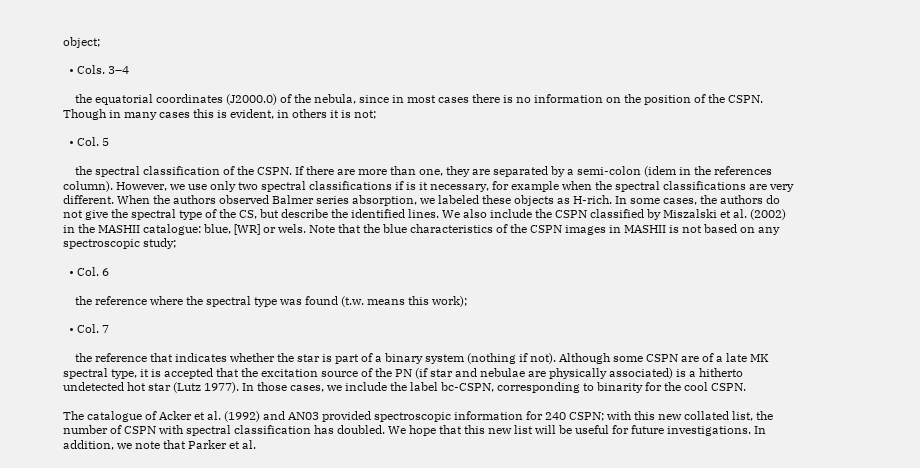object;

  • Cols. 3–4

    the equatorial coordinates (J2000.0) of the nebula, since in most cases there is no information on the position of the CSPN. Though in many cases this is evident, in others it is not;

  • Col. 5

    the spectral classification of the CSPN. If there are more than one, they are separated by a semi-colon (idem in the references column). However, we use only two spectral classifications if is it necessary, for example when the spectral classifications are very different. When the authors observed Balmer series absorption, we labeled these objects as H-rich. In some cases, the authors do not give the spectral type of the CS, but describe the identified lines. We also include the CSPN classified by Miszalski et al. (2002) in the MASHII catalogue: blue, [WR] or wels. Note that the blue characteristics of the CSPN images in MASHII is not based on any spectroscopic study;

  • Col. 6

    the reference where the spectral type was found (t.w. means this work);

  • Col. 7

    the reference that indicates whether the star is part of a binary system (nothing if not). Although some CSPN are of a late MK spectral type, it is accepted that the excitation source of the PN (if star and nebulae are physically associated) is a hitherto undetected hot star (Lutz 1977). In those cases, we include the label bc-CSPN, corresponding to binarity for the cool CSPN.

The catalogue of Acker et al. (1992) and AN03 provided spectroscopic information for 240 CSPN; with this new collated list, the number of CSPN with spectral classification has doubled. We hope that this new list will be useful for future investigations. In addition, we note that Parker et al.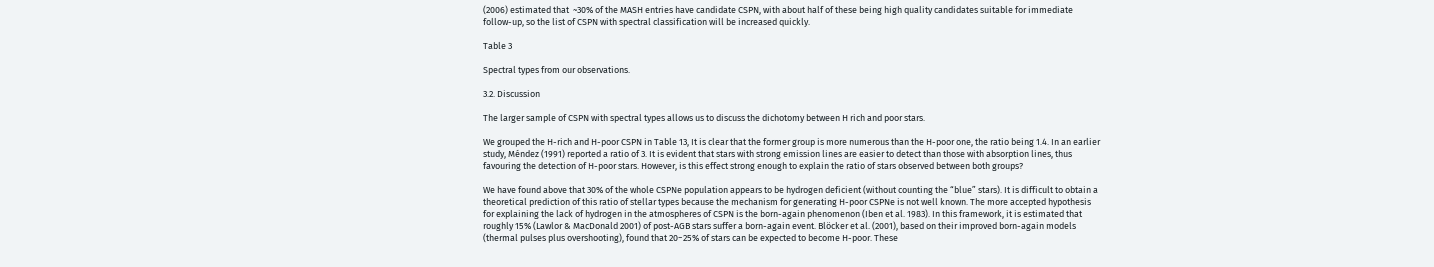(2006) estimated that  ~30% of the MASH entries have candidate CSPN, with about half of these being high quality candidates suitable for immediate follow-up, so the list of CSPN with spectral classification will be increased quickly.

Table 3

Spectral types from our observations.

3.2. Discussion

The larger sample of CSPN with spectral types allows us to discuss the dichotomy between H rich and poor stars.

We grouped the H-rich and H-poor CSPN in Table 13, It is clear that the former group is more numerous than the H-poor one, the ratio being 1.4. In an earlier study, Méndez (1991) reported a ratio of 3. It is evident that stars with strong emission lines are easier to detect than those with absorption lines, thus favouring the detection of H-poor stars. However, is this effect strong enough to explain the ratio of stars observed between both groups?

We have found above that 30% of the whole CSPNe population appears to be hydrogen deficient (without counting the “blue” stars). It is difficult to obtain a theoretical prediction of this ratio of stellar types because the mechanism for generating H-poor CSPNe is not well known. The more accepted hypothesis for explaining the lack of hydrogen in the atmospheres of CSPN is the born-again phenomenon (Iben et al. 1983). In this framework, it is estimated that roughly 15% (Lawlor & MacDonald 2001) of post-AGB stars suffer a born-again event. Blöcker et al. (2001), based on their improved born-again models (thermal pulses plus overshooting), found that 20−25% of stars can be expected to become H-poor. These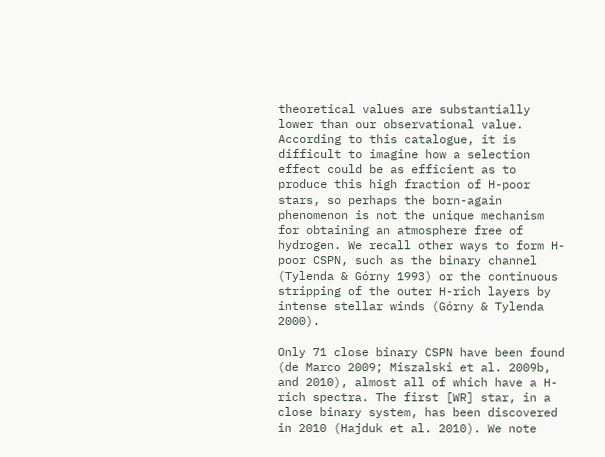theoretical values are substantially lower than our observational value. According to this catalogue, it is difficult to imagine how a selection effect could be as efficient as to produce this high fraction of H-poor stars, so perhaps the born-again phenomenon is not the unique mechanism for obtaining an atmosphere free of hydrogen. We recall other ways to form H-poor CSPN, such as the binary channel (Tylenda & Górny 1993) or the continuous stripping of the outer H-rich layers by intense stellar winds (Górny & Tylenda 2000).

Only 71 close binary CSPN have been found (de Marco 2009; Miszalski et al. 2009b, and 2010), almost all of which have a H-rich spectra. The first [WR] star, in a close binary system, has been discovered in 2010 (Hajduk et al. 2010). We note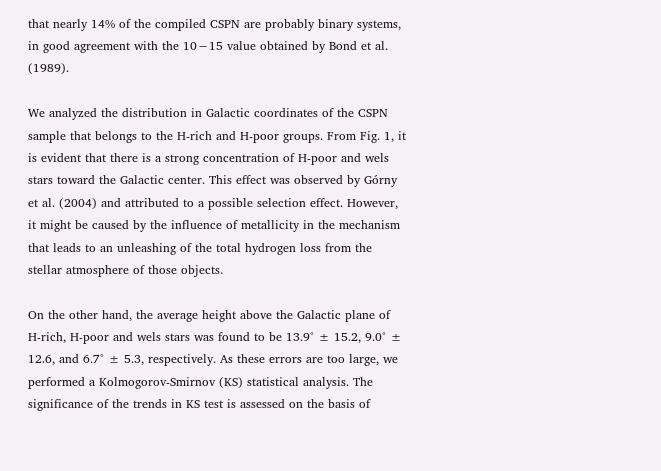that nearly 14% of the compiled CSPN are probably binary systems, in good agreement with the 10−15 value obtained by Bond et al. (1989).

We analyzed the distribution in Galactic coordinates of the CSPN sample that belongs to the H-rich and H-poor groups. From Fig. 1, it is evident that there is a strong concentration of H-poor and wels stars toward the Galactic center. This effect was observed by Górny et al. (2004) and attributed to a possible selection effect. However, it might be caused by the influence of metallicity in the mechanism that leads to an unleashing of the total hydrogen loss from the stellar atmosphere of those objects.

On the other hand, the average height above the Galactic plane of H-rich, H-poor and wels stars was found to be 13.9° ± 15.2, 9.0° ± 12.6, and 6.7° ± 5.3, respectively. As these errors are too large, we performed a Kolmogorov-Smirnov (KS) statistical analysis. The significance of the trends in KS test is assessed on the basis of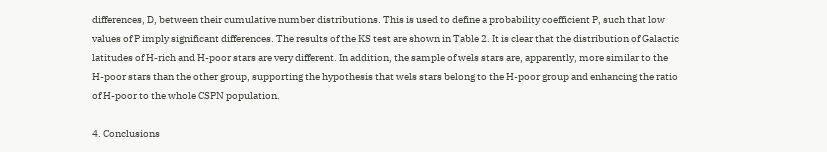differences, D, between their cumulative number distributions. This is used to define a probability coefficient P, such that low values of P imply significant differences. The results of the KS test are shown in Table 2. It is clear that the distribution of Galactic latitudes of H-rich and H-poor stars are very different. In addition, the sample of wels stars are, apparently, more similar to the H-poor stars than the other group, supporting the hypothesis that wels stars belong to the H-poor group and enhancing the ratio of H-poor to the whole CSPN population.

4. Conclusions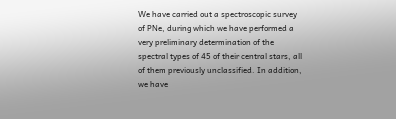We have carried out a spectroscopic survey of PNe, during which we have performed a very preliminary determination of the spectral types of 45 of their central stars, all of them previously unclassified. In addition, we have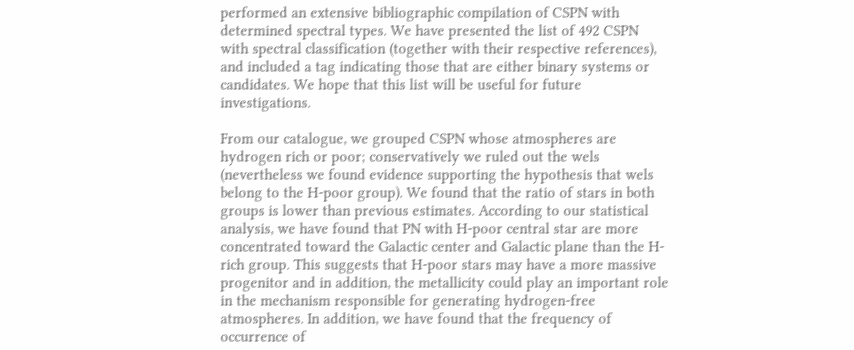performed an extensive bibliographic compilation of CSPN with determined spectral types. We have presented the list of 492 CSPN with spectral classification (together with their respective references), and included a tag indicating those that are either binary systems or candidates. We hope that this list will be useful for future investigations.

From our catalogue, we grouped CSPN whose atmospheres are hydrogen rich or poor; conservatively we ruled out the wels (nevertheless we found evidence supporting the hypothesis that wels belong to the H-poor group). We found that the ratio of stars in both groups is lower than previous estimates. According to our statistical analysis, we have found that PN with H-poor central star are more concentrated toward the Galactic center and Galactic plane than the H-rich group. This suggests that H-poor stars may have a more massive progenitor and in addition, the metallicity could play an important role in the mechanism responsible for generating hydrogen-free atmospheres. In addition, we have found that the frequency of occurrence of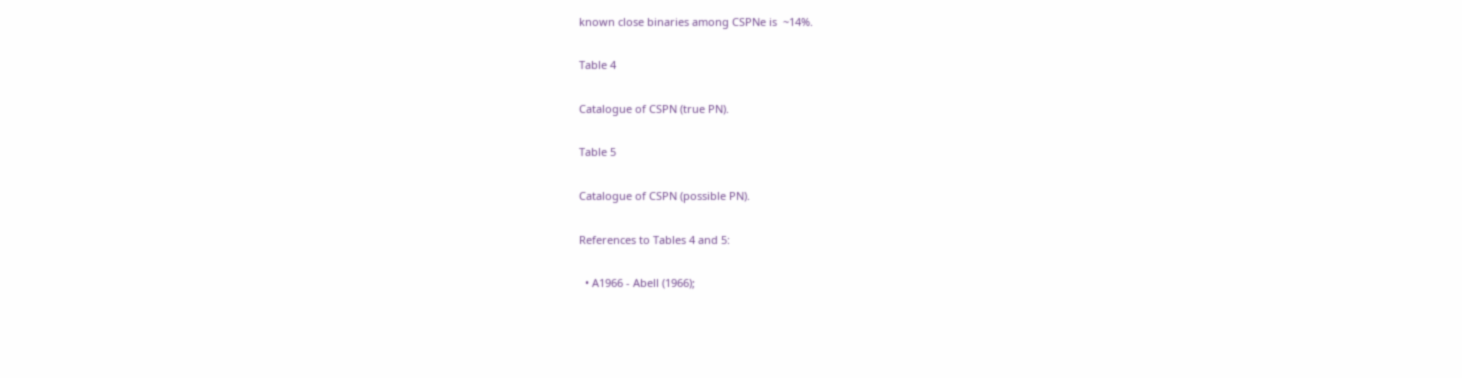known close binaries among CSPNe is  ~14%.

Table 4

Catalogue of CSPN (true PN).

Table 5

Catalogue of CSPN (possible PN).

References to Tables 4 and 5:

  • A1966 - Abell (1966);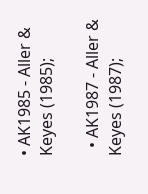• AK1985 - Aller & Keyes (1985);

  • AK1987 - Aller & Keyes (1987);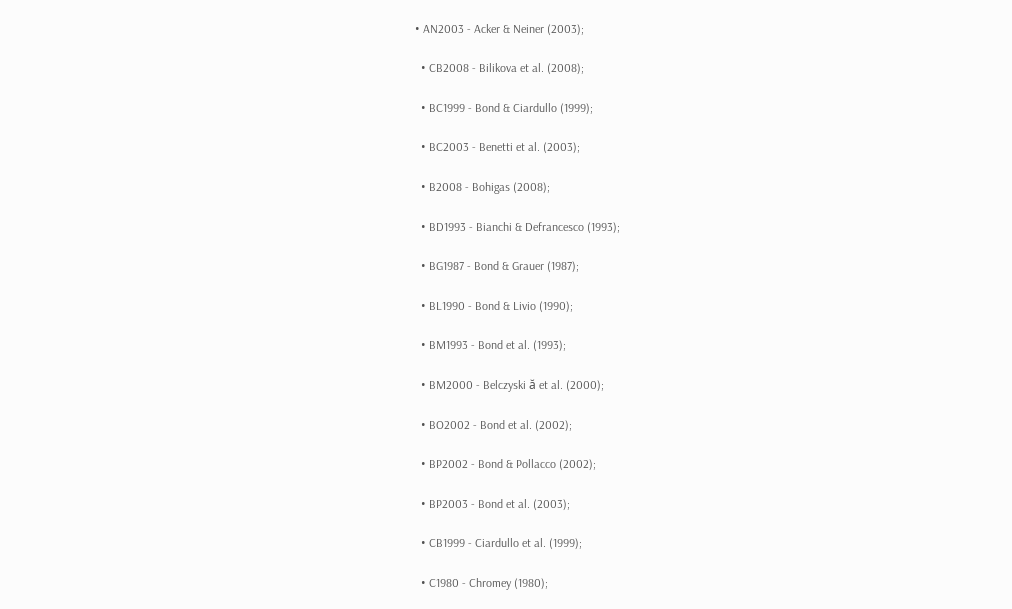• AN2003 - Acker & Neiner (2003);

  • CB2008 - Bilikova et al. (2008);

  • BC1999 - Bond & Ciardullo (1999);

  • BC2003 - Benetti et al. (2003);

  • B2008 - Bohigas (2008);

  • BD1993 - Bianchi & Defrancesco (1993);

  • BG1987 - Bond & Grauer (1987);

  • BL1990 - Bond & Livio (1990);

  • BM1993 - Bond et al. (1993);

  • BM2000 - Belczyski ă et al. (2000);

  • BO2002 - Bond et al. (2002);

  • BP2002 - Bond & Pollacco (2002);

  • BP2003 - Bond et al. (2003);

  • CB1999 - Ciardullo et al. (1999);

  • C1980 - Chromey (1980);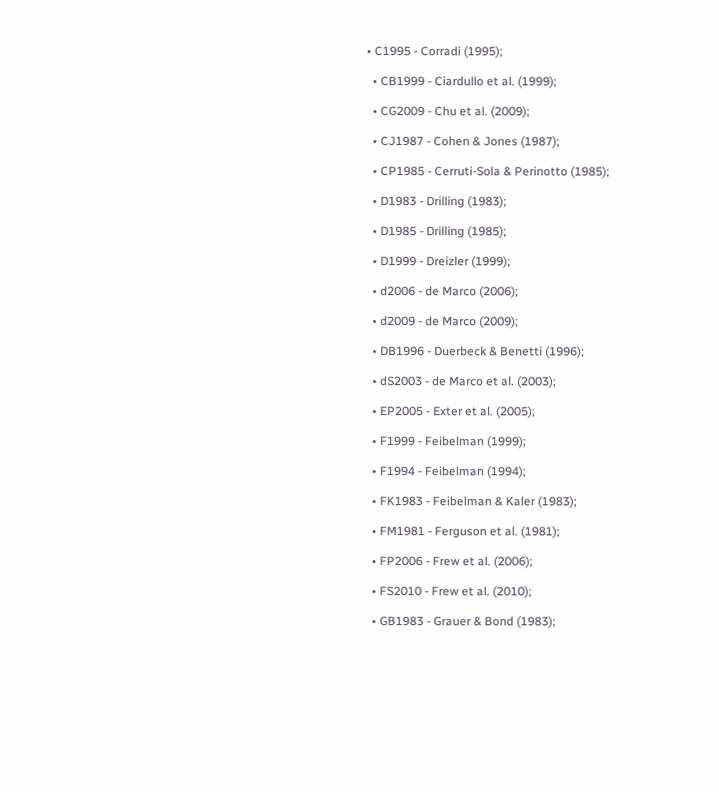• C1995 - Corradi (1995);

  • CB1999 - Ciardullo et al. (1999);

  • CG2009 - Chu et al. (2009);

  • CJ1987 - Cohen & Jones (1987);

  • CP1985 - Cerruti-Sola & Perinotto (1985);

  • D1983 - Drilling (1983);

  • D1985 - Drilling (1985);

  • D1999 - Dreizler (1999);

  • d2006 - de Marco (2006);

  • d2009 - de Marco (2009);

  • DB1996 - Duerbeck & Benetti (1996);

  • dS2003 - de Marco et al. (2003);

  • EP2005 - Exter et al. (2005);

  • F1999 - Feibelman (1999);

  • F1994 - Feibelman (1994);

  • FK1983 - Feibelman & Kaler (1983);

  • FM1981 - Ferguson et al. (1981);

  • FP2006 - Frew et al. (2006);

  • FS2010 - Frew et al. (2010);

  • GB1983 - Grauer & Bond (1983);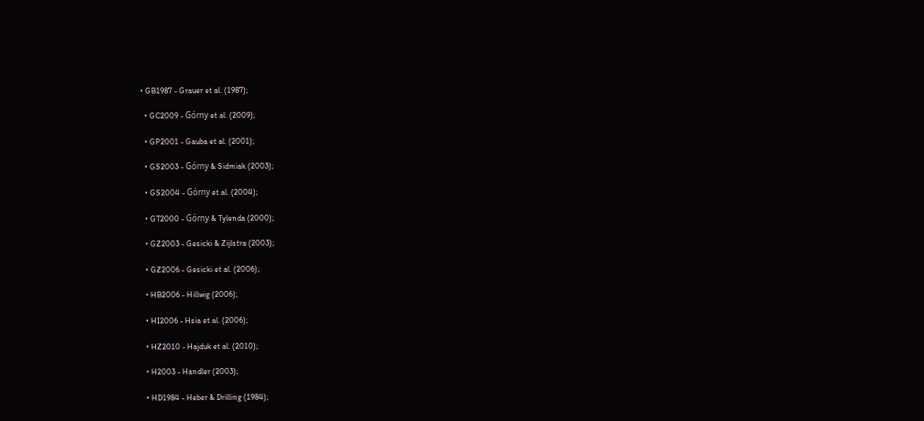• GB1987 - Grauer et al. (1987);

  • GC2009 - Górny et al. (2009);

  • GP2001 - Gauba et al. (2001);

  • GS2003 - Górny & Sidmiak (2003);

  • GS2004 - Górny et al. (2004);

  • GT2000 - Górny & Tylenda (2000);

  • GZ2003 - Gesicki & Zijlstra (2003);

  • GZ2006 - Gesicki et al. (2006);

  • HB2006 - Hillwig (2006);

  • HI2006 - Hsia et al. (2006);

  • HZ2010 - Hajduk et al. (2010);

  • H2003 - Handler (2003);

  • HD1984 - Heber & Drilling (1984);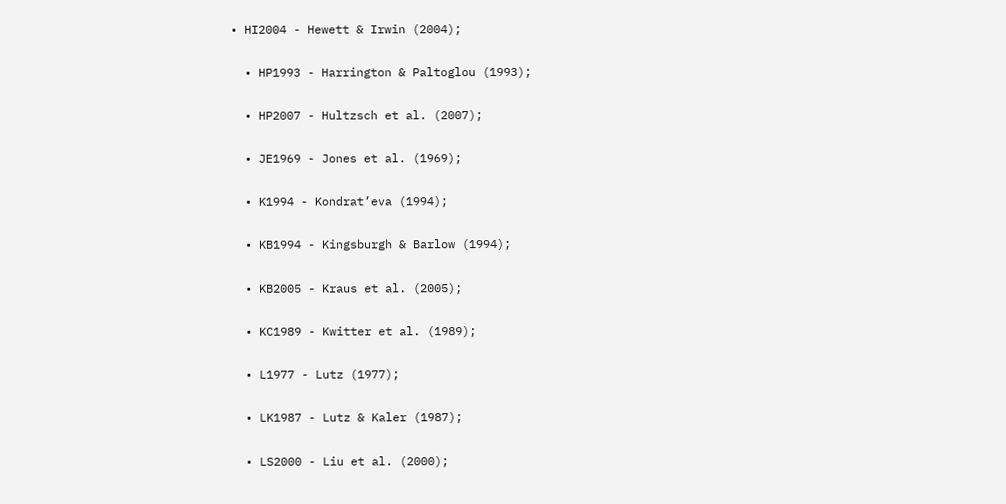• HI2004 - Hewett & Irwin (2004);

  • HP1993 - Harrington & Paltoglou (1993);

  • HP2007 - Hultzsch et al. (2007);

  • JE1969 - Jones et al. (1969);

  • K1994 - Kondrat’eva (1994);

  • KB1994 - Kingsburgh & Barlow (1994);

  • KB2005 - Kraus et al. (2005);

  • KC1989 - Kwitter et al. (1989);

  • L1977 - Lutz (1977);

  • LK1987 - Lutz & Kaler (1987);

  • LS2000 - Liu et al. (2000);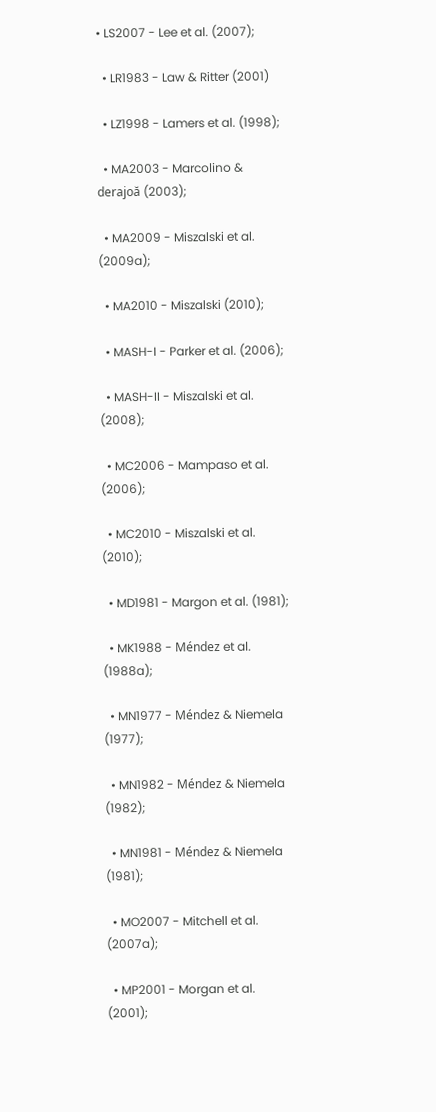• LS2007 - Lee et al. (2007);

  • LR1983 - Law & Ritter (2001)

  • LZ1998 - Lamers et al. (1998);

  • MA2003 - Marcolino & derajoă (2003);

  • MA2009 - Miszalski et al. (2009a);

  • MA2010 - Miszalski (2010);

  • MASH-I - Parker et al. (2006);

  • MASH-II - Miszalski et al. (2008);

  • MC2006 - Mampaso et al. (2006);

  • MC2010 - Miszalski et al. (2010);

  • MD1981 - Margon et al. (1981);

  • MK1988 - Méndez et al. (1988a);

  • MN1977 - Méndez & Niemela (1977);

  • MN1982 - Méndez & Niemela (1982);

  • MN1981 - Méndez & Niemela (1981);

  • MO2007 - Mitchell et al. (2007a);

  • MP2001 - Morgan et al. (2001);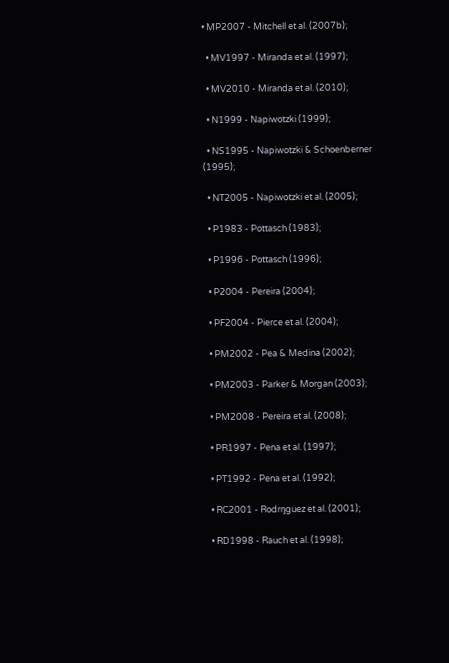• MP2007 - Mitchell et al. (2007b);

  • MV1997 - Miranda et al. (1997);

  • MV2010 - Miranda et al. (2010);

  • N1999 - Napiwotzki (1999);

  • NS1995 - Napiwotzki & Schoenberner (1995);

  • NT2005 - Napiwotzki et al. (2005);

  • P1983 - Pottasch (1983);

  • P1996 - Pottasch (1996);

  • P2004 - Pereira (2004);

  • PF2004 - Pierce et al. (2004);

  • PM2002 - Pea & Medina (2002);

  • PM2003 - Parker & Morgan (2003);

  • PM2008 - Pereira et al. (2008);

  • PR1997 - Pena et al. (1997);

  • PT1992 - Pena et al. (1992);

  • RC2001 - Rodrŋguez et al. (2001);

  • RD1998 - Rauch et al. (1998);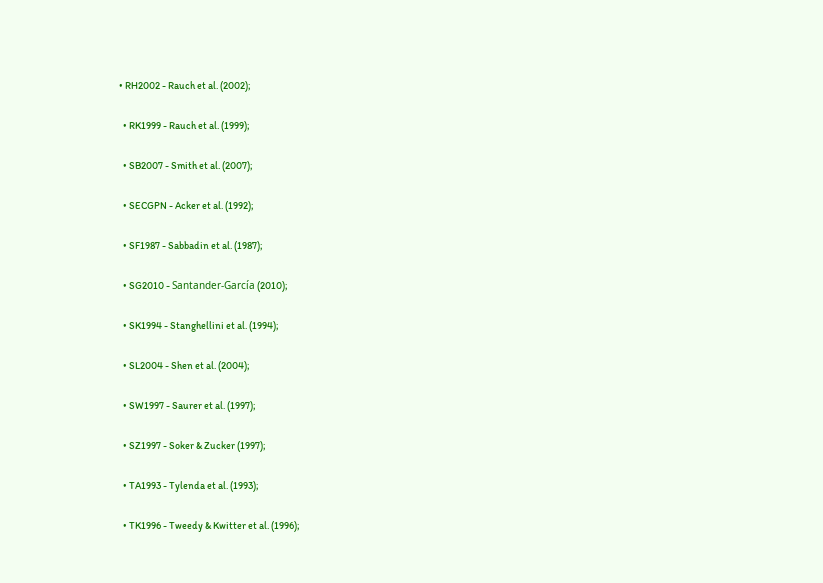• RH2002 - Rauch et al. (2002);

  • RK1999 - Rauch et al. (1999);

  • SB2007 - Smith et al. (2007);

  • SECGPN - Acker et al. (1992);

  • SF1987 - Sabbadin et al. (1987);

  • SG2010 - Santander-García (2010);

  • SK1994 - Stanghellini et al. (1994);

  • SL2004 - Shen et al. (2004);

  • SW1997 - Saurer et al. (1997);

  • SZ1997 - Soker & Zucker (1997);

  • TA1993 - Tylenda et al. (1993);

  • TK1996 - Tweedy & Kwitter et al. (1996);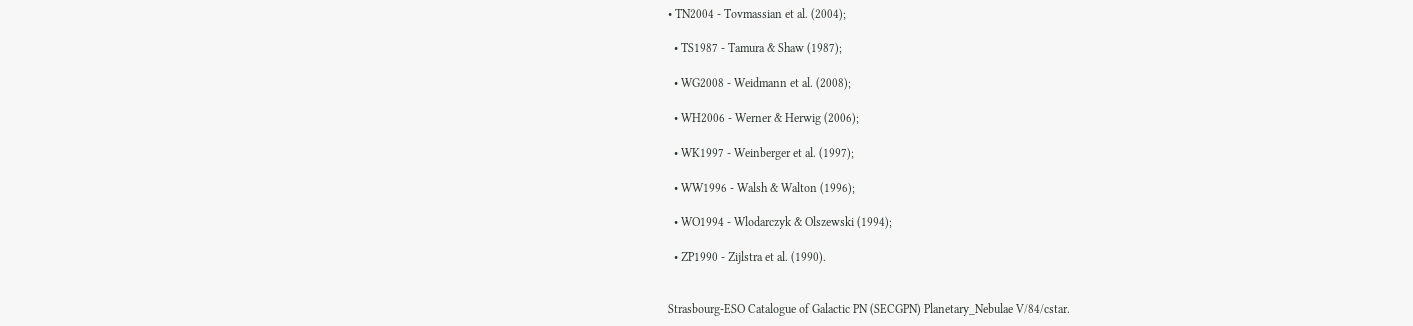• TN2004 - Tovmassian et al. (2004);

  • TS1987 - Tamura & Shaw (1987);

  • WG2008 - Weidmann et al. (2008);

  • WH2006 - Werner & Herwig (2006);

  • WK1997 - Weinberger et al. (1997);

  • WW1996 - Walsh & Walton (1996);

  • WO1994 - Wlodarczyk & Olszewski (1994);

  • ZP1990 - Zijlstra et al. (1990).


Strasbourg-ESO Catalogue of Galactic PN (SECGPN) Planetary_Nebulae V/84/cstar.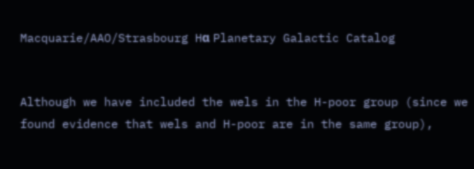Macquarie/AAO/Strasbourg Hα Planetary Galactic Catalog


Although we have included the wels in the H-poor group (since we found evidence that wels and H-poor are in the same group),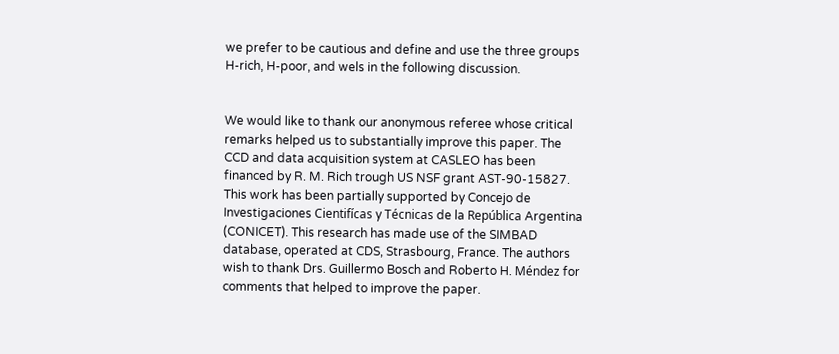we prefer to be cautious and define and use the three groups H-rich, H-poor, and wels in the following discussion.


We would like to thank our anonymous referee whose critical remarks helped us to substantially improve this paper. The CCD and data acquisition system at CASLEO has been financed by R. M. Rich trough US NSF grant AST-90-15827. This work has been partially supported by Concejo de Investigaciones Cientifícas y Técnicas de la República Argentina (CONICET). This research has made use of the SIMBAD database, operated at CDS, Strasbourg, France. The authors wish to thank Drs. Guillermo Bosch and Roberto H. Méndez for comments that helped to improve the paper.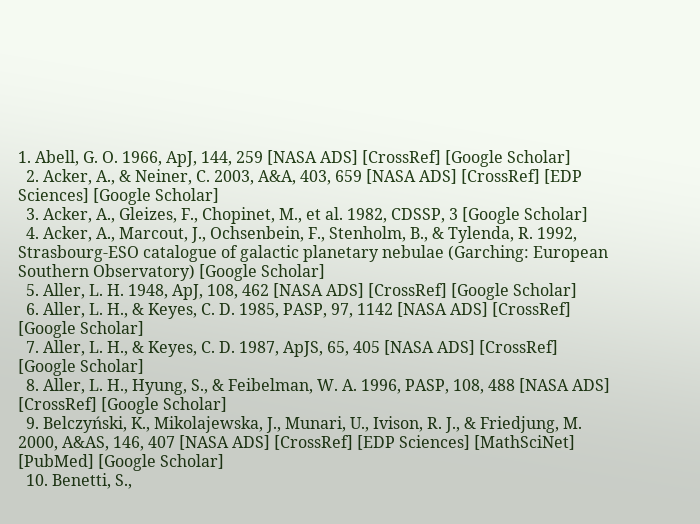1. Abell, G. O. 1966, ApJ, 144, 259 [NASA ADS] [CrossRef] [Google Scholar]
  2. Acker, A., & Neiner, C. 2003, A&A, 403, 659 [NASA ADS] [CrossRef] [EDP Sciences] [Google Scholar]
  3. Acker, A., Gleizes, F., Chopinet, M., et al. 1982, CDSSP, 3 [Google Scholar]
  4. Acker, A., Marcout, J., Ochsenbein, F., Stenholm, B., & Tylenda, R. 1992, Strasbourg-ESO catalogue of galactic planetary nebulae (Garching: European Southern Observatory) [Google Scholar]
  5. Aller, L. H. 1948, ApJ, 108, 462 [NASA ADS] [CrossRef] [Google Scholar]
  6. Aller, L. H., & Keyes, C. D. 1985, PASP, 97, 1142 [NASA ADS] [CrossRef] [Google Scholar]
  7. Aller, L. H., & Keyes, C. D. 1987, ApJS, 65, 405 [NASA ADS] [CrossRef] [Google Scholar]
  8. Aller, L. H., Hyung, S., & Feibelman, W. A. 1996, PASP, 108, 488 [NASA ADS] [CrossRef] [Google Scholar]
  9. Belczyński, K., Mikolajewska, J., Munari, U., Ivison, R. J., & Friedjung, M. 2000, A&AS, 146, 407 [NASA ADS] [CrossRef] [EDP Sciences] [MathSciNet] [PubMed] [Google Scholar]
  10. Benetti, S.,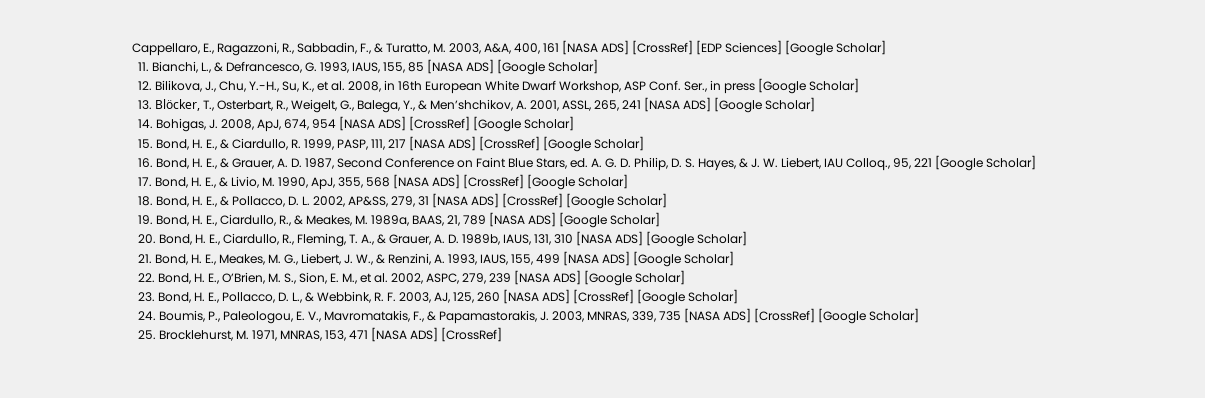Cappellaro, E., Ragazzoni, R., Sabbadin, F., & Turatto, M. 2003, A&A, 400, 161 [NASA ADS] [CrossRef] [EDP Sciences] [Google Scholar]
  11. Bianchi, L., & Defrancesco, G. 1993, IAUS, 155, 85 [NASA ADS] [Google Scholar]
  12. Bilikova, J., Chu, Y.-H., Su, K., et al. 2008, in 16th European White Dwarf Workshop, ASP Conf. Ser., in press [Google Scholar]
  13. Blöcker, T., Osterbart, R., Weigelt, G., Balega, Y., & Men’shchikov, A. 2001, ASSL, 265, 241 [NASA ADS] [Google Scholar]
  14. Bohigas, J. 2008, ApJ, 674, 954 [NASA ADS] [CrossRef] [Google Scholar]
  15. Bond, H. E., & Ciardullo, R. 1999, PASP, 111, 217 [NASA ADS] [CrossRef] [Google Scholar]
  16. Bond, H. E., & Grauer, A. D. 1987, Second Conference on Faint Blue Stars, ed. A. G. D. Philip, D. S. Hayes, & J. W. Liebert, IAU Colloq., 95, 221 [Google Scholar]
  17. Bond, H. E., & Livio, M. 1990, ApJ, 355, 568 [NASA ADS] [CrossRef] [Google Scholar]
  18. Bond, H. E., & Pollacco, D. L. 2002, AP&SS, 279, 31 [NASA ADS] [CrossRef] [Google Scholar]
  19. Bond, H. E., Ciardullo, R., & Meakes, M. 1989a, BAAS, 21, 789 [NASA ADS] [Google Scholar]
  20. Bond, H. E., Ciardullo, R., Fleming, T. A., & Grauer, A. D. 1989b, IAUS, 131, 310 [NASA ADS] [Google Scholar]
  21. Bond, H. E., Meakes, M. G., Liebert, J. W., & Renzini, A. 1993, IAUS, 155, 499 [NASA ADS] [Google Scholar]
  22. Bond, H. E., O’Brien, M. S., Sion, E. M., et al. 2002, ASPC, 279, 239 [NASA ADS] [Google Scholar]
  23. Bond, H. E., Pollacco, D. L., & Webbink, R. F. 2003, AJ, 125, 260 [NASA ADS] [CrossRef] [Google Scholar]
  24. Boumis, P., Paleologou, E. V., Mavromatakis, F., & Papamastorakis, J. 2003, MNRAS, 339, 735 [NASA ADS] [CrossRef] [Google Scholar]
  25. Brocklehurst, M. 1971, MNRAS, 153, 471 [NASA ADS] [CrossRef]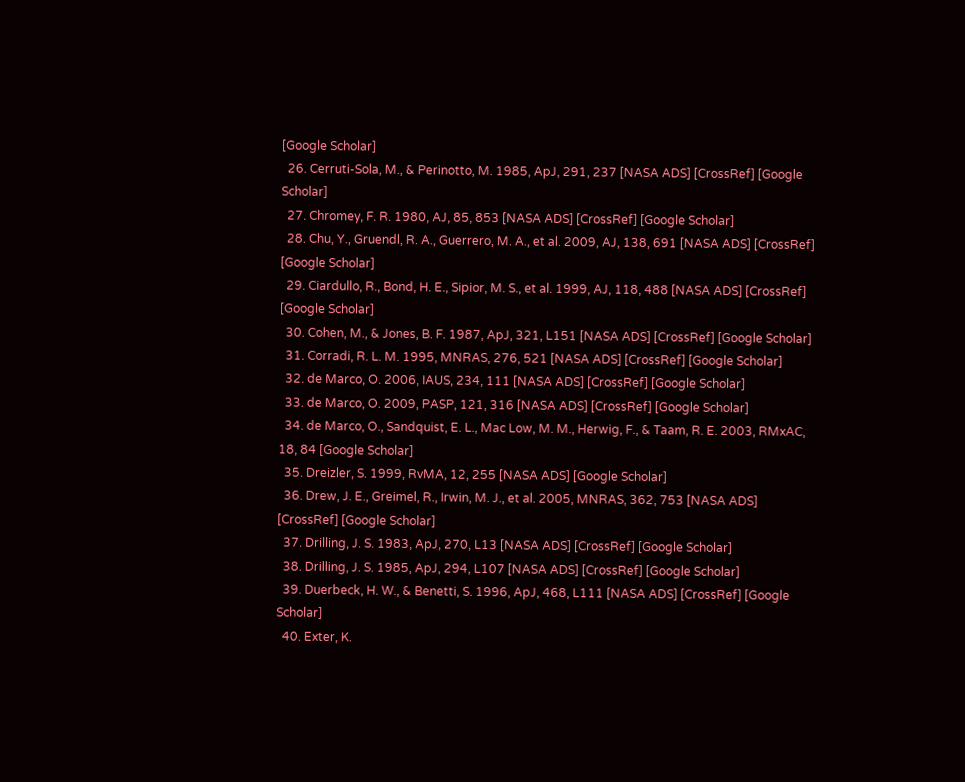[Google Scholar]
  26. Cerruti-Sola, M., & Perinotto, M. 1985, ApJ, 291, 237 [NASA ADS] [CrossRef] [Google Scholar]
  27. Chromey, F. R. 1980, AJ, 85, 853 [NASA ADS] [CrossRef] [Google Scholar]
  28. Chu, Y., Gruendl, R. A., Guerrero, M. A., et al. 2009, AJ, 138, 691 [NASA ADS] [CrossRef] [Google Scholar]
  29. Ciardullo, R., Bond, H. E., Sipior, M. S., et al. 1999, AJ, 118, 488 [NASA ADS] [CrossRef] [Google Scholar]
  30. Cohen, M., & Jones, B. F. 1987, ApJ, 321, L151 [NASA ADS] [CrossRef] [Google Scholar]
  31. Corradi, R. L. M. 1995, MNRAS, 276, 521 [NASA ADS] [CrossRef] [Google Scholar]
  32. de Marco, O. 2006, IAUS, 234, 111 [NASA ADS] [CrossRef] [Google Scholar]
  33. de Marco, O. 2009, PASP, 121, 316 [NASA ADS] [CrossRef] [Google Scholar]
  34. de Marco, O., Sandquist, E. L., Mac Low, M. M., Herwig, F., & Taam, R. E. 2003, RMxAC, 18, 84 [Google Scholar]
  35. Dreizler, S. 1999, RvMA, 12, 255 [NASA ADS] [Google Scholar]
  36. Drew, J. E., Greimel, R., Irwin, M. J., et al. 2005, MNRAS, 362, 753 [NASA ADS] [CrossRef] [Google Scholar]
  37. Drilling, J. S. 1983, ApJ, 270, L13 [NASA ADS] [CrossRef] [Google Scholar]
  38. Drilling, J. S. 1985, ApJ, 294, L107 [NASA ADS] [CrossRef] [Google Scholar]
  39. Duerbeck, H. W., & Benetti, S. 1996, ApJ, 468, L111 [NASA ADS] [CrossRef] [Google Scholar]
  40. Exter, K.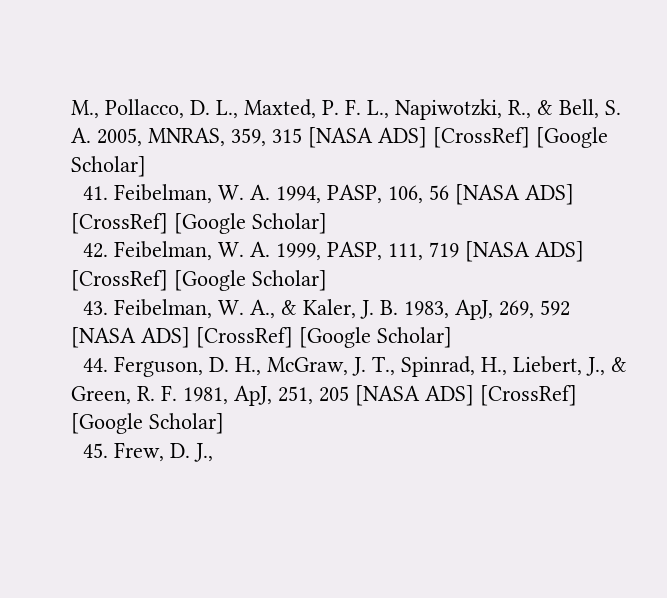M., Pollacco, D. L., Maxted, P. F. L., Napiwotzki, R., & Bell, S. A. 2005, MNRAS, 359, 315 [NASA ADS] [CrossRef] [Google Scholar]
  41. Feibelman, W. A. 1994, PASP, 106, 56 [NASA ADS] [CrossRef] [Google Scholar]
  42. Feibelman, W. A. 1999, PASP, 111, 719 [NASA ADS] [CrossRef] [Google Scholar]
  43. Feibelman, W. A., & Kaler, J. B. 1983, ApJ, 269, 592 [NASA ADS] [CrossRef] [Google Scholar]
  44. Ferguson, D. H., McGraw, J. T., Spinrad, H., Liebert, J., & Green, R. F. 1981, ApJ, 251, 205 [NASA ADS] [CrossRef] [Google Scholar]
  45. Frew, D. J.,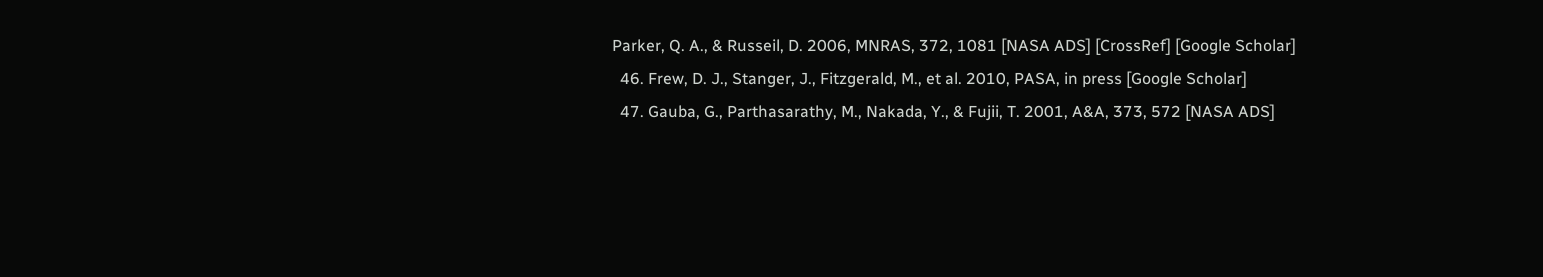Parker, Q. A., & Russeil, D. 2006, MNRAS, 372, 1081 [NASA ADS] [CrossRef] [Google Scholar]
  46. Frew, D. J., Stanger, J., Fitzgerald, M., et al. 2010, PASA, in press [Google Scholar]
  47. Gauba, G., Parthasarathy, M., Nakada, Y., & Fujii, T. 2001, A&A, 373, 572 [NASA ADS]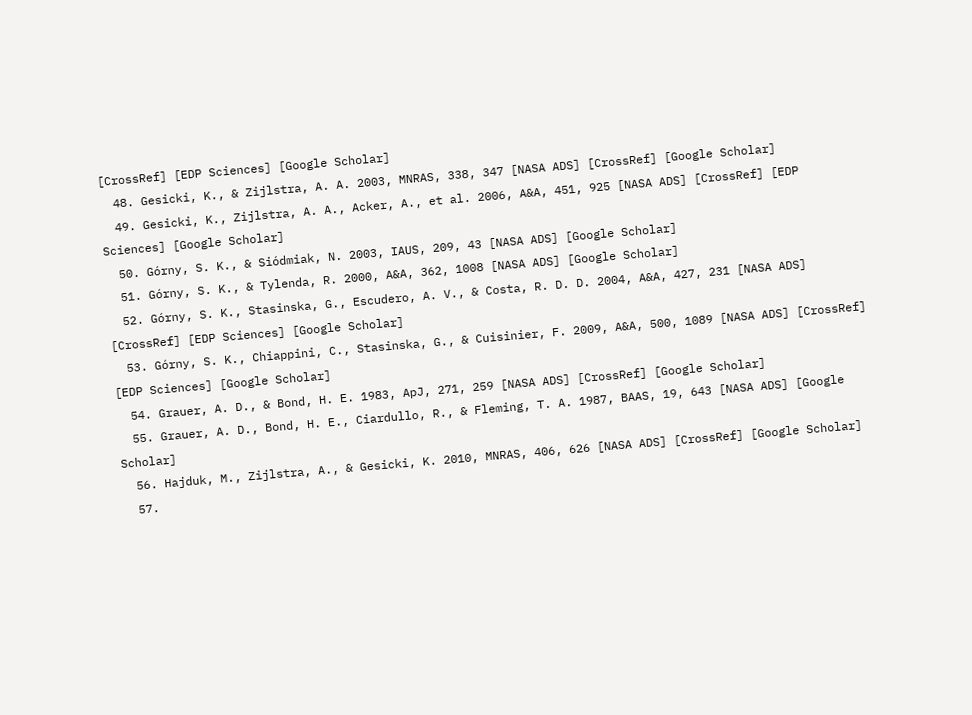[CrossRef] [EDP Sciences] [Google Scholar]
  48. Gesicki, K., & Zijlstra, A. A. 2003, MNRAS, 338, 347 [NASA ADS] [CrossRef] [Google Scholar]
  49. Gesicki, K., Zijlstra, A. A., Acker, A., et al. 2006, A&A, 451, 925 [NASA ADS] [CrossRef] [EDP Sciences] [Google Scholar]
  50. Górny, S. K., & Siódmiak, N. 2003, IAUS, 209, 43 [NASA ADS] [Google Scholar]
  51. Górny, S. K., & Tylenda, R. 2000, A&A, 362, 1008 [NASA ADS] [Google Scholar]
  52. Górny, S. K., Stasinska, G., Escudero, A. V., & Costa, R. D. D. 2004, A&A, 427, 231 [NASA ADS] [CrossRef] [EDP Sciences] [Google Scholar]
  53. Górny, S. K., Chiappini, C., Stasinska, G., & Cuisinier, F. 2009, A&A, 500, 1089 [NASA ADS] [CrossRef] [EDP Sciences] [Google Scholar]
  54. Grauer, A. D., & Bond, H. E. 1983, ApJ, 271, 259 [NASA ADS] [CrossRef] [Google Scholar]
  55. Grauer, A. D., Bond, H. E., Ciardullo, R., & Fleming, T. A. 1987, BAAS, 19, 643 [NASA ADS] [Google Scholar]
  56. Hajduk, M., Zijlstra, A., & Gesicki, K. 2010, MNRAS, 406, 626 [NASA ADS] [CrossRef] [Google Scholar]
  57.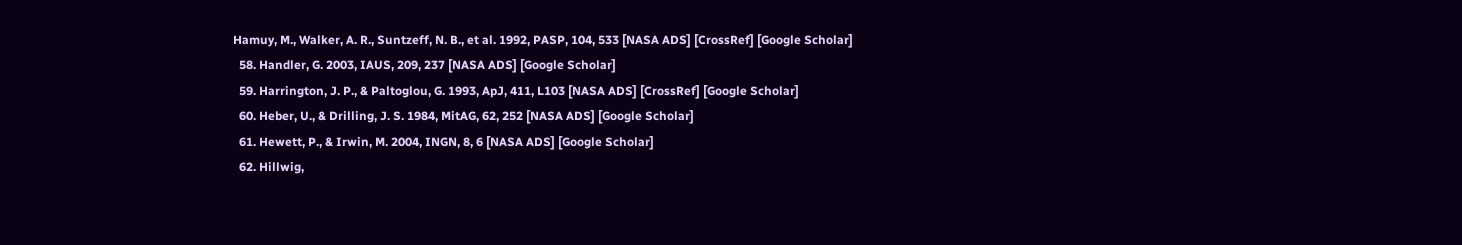Hamuy, M., Walker, A. R., Suntzeff, N. B., et al. 1992, PASP, 104, 533 [NASA ADS] [CrossRef] [Google Scholar]
  58. Handler, G. 2003, IAUS, 209, 237 [NASA ADS] [Google Scholar]
  59. Harrington, J. P., & Paltoglou, G. 1993, ApJ, 411, L103 [NASA ADS] [CrossRef] [Google Scholar]
  60. Heber, U., & Drilling, J. S. 1984, MitAG, 62, 252 [NASA ADS] [Google Scholar]
  61. Hewett, P., & Irwin, M. 2004, INGN, 8, 6 [NASA ADS] [Google Scholar]
  62. Hillwig,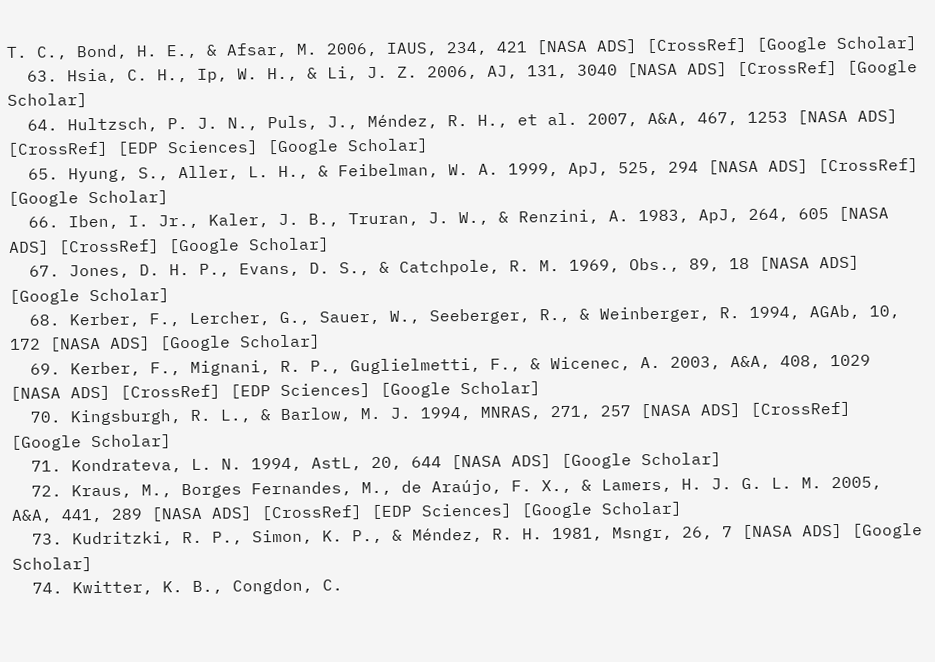T. C., Bond, H. E., & Afsar, M. 2006, IAUS, 234, 421 [NASA ADS] [CrossRef] [Google Scholar]
  63. Hsia, C. H., Ip, W. H., & Li, J. Z. 2006, AJ, 131, 3040 [NASA ADS] [CrossRef] [Google Scholar]
  64. Hultzsch, P. J. N., Puls, J., Méndez, R. H., et al. 2007, A&A, 467, 1253 [NASA ADS] [CrossRef] [EDP Sciences] [Google Scholar]
  65. Hyung, S., Aller, L. H., & Feibelman, W. A. 1999, ApJ, 525, 294 [NASA ADS] [CrossRef] [Google Scholar]
  66. Iben, I. Jr., Kaler, J. B., Truran, J. W., & Renzini, A. 1983, ApJ, 264, 605 [NASA ADS] [CrossRef] [Google Scholar]
  67. Jones, D. H. P., Evans, D. S., & Catchpole, R. M. 1969, Obs., 89, 18 [NASA ADS] [Google Scholar]
  68. Kerber, F., Lercher, G., Sauer, W., Seeberger, R., & Weinberger, R. 1994, AGAb, 10, 172 [NASA ADS] [Google Scholar]
  69. Kerber, F., Mignani, R. P., Guglielmetti, F., & Wicenec, A. 2003, A&A, 408, 1029 [NASA ADS] [CrossRef] [EDP Sciences] [Google Scholar]
  70. Kingsburgh, R. L., & Barlow, M. J. 1994, MNRAS, 271, 257 [NASA ADS] [CrossRef] [Google Scholar]
  71. Kondrateva, L. N. 1994, AstL, 20, 644 [NASA ADS] [Google Scholar]
  72. Kraus, M., Borges Fernandes, M., de Araújo, F. X., & Lamers, H. J. G. L. M. 2005, A&A, 441, 289 [NASA ADS] [CrossRef] [EDP Sciences] [Google Scholar]
  73. Kudritzki, R. P., Simon, K. P., & Méndez, R. H. 1981, Msngr, 26, 7 [NASA ADS] [Google Scholar]
  74. Kwitter, K. B., Congdon, C.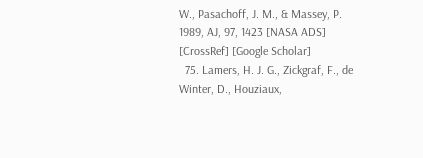W., Pasachoff, J. M., & Massey, P. 1989, AJ, 97, 1423 [NASA ADS] [CrossRef] [Google Scholar]
  75. Lamers, H. J. G., Zickgraf, F., de Winter, D., Houziaux,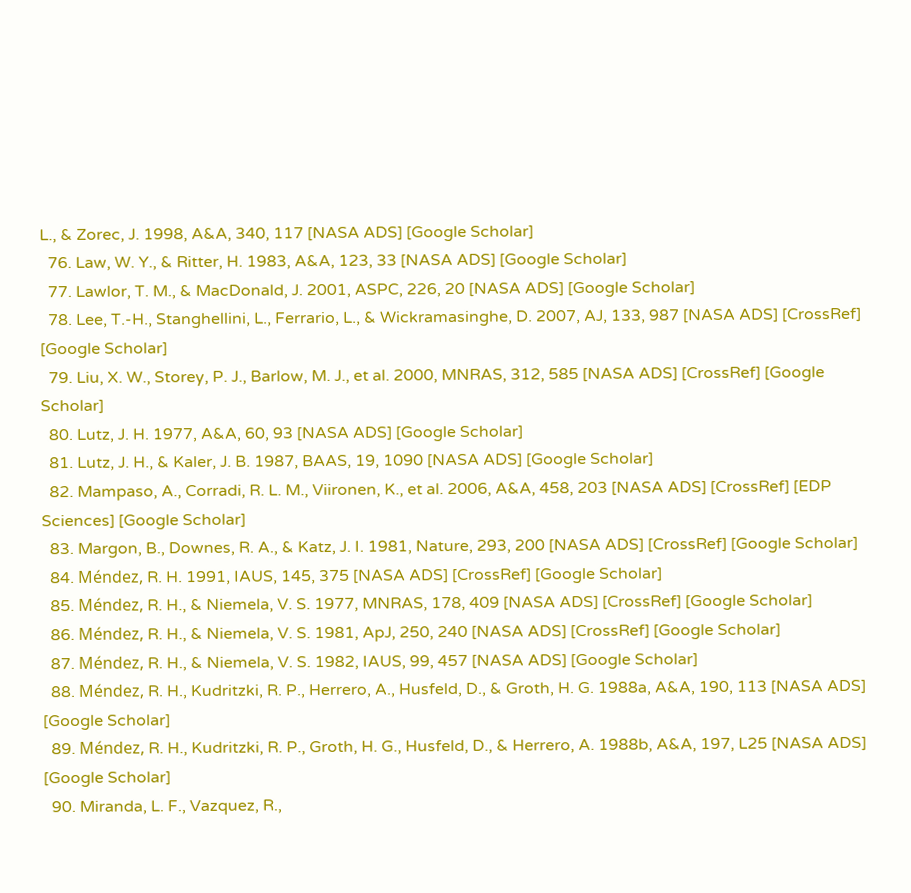L., & Zorec, J. 1998, A&A, 340, 117 [NASA ADS] [Google Scholar]
  76. Law, W. Y., & Ritter, H. 1983, A&A, 123, 33 [NASA ADS] [Google Scholar]
  77. Lawlor, T. M., & MacDonald, J. 2001, ASPC, 226, 20 [NASA ADS] [Google Scholar]
  78. Lee, T.-H., Stanghellini, L., Ferrario, L., & Wickramasinghe, D. 2007, AJ, 133, 987 [NASA ADS] [CrossRef] [Google Scholar]
  79. Liu, X. W., Storey, P. J., Barlow, M. J., et al. 2000, MNRAS, 312, 585 [NASA ADS] [CrossRef] [Google Scholar]
  80. Lutz, J. H. 1977, A&A, 60, 93 [NASA ADS] [Google Scholar]
  81. Lutz, J. H., & Kaler, J. B. 1987, BAAS, 19, 1090 [NASA ADS] [Google Scholar]
  82. Mampaso, A., Corradi, R. L. M., Viironen, K., et al. 2006, A&A, 458, 203 [NASA ADS] [CrossRef] [EDP Sciences] [Google Scholar]
  83. Margon, B., Downes, R. A., & Katz, J. I. 1981, Nature, 293, 200 [NASA ADS] [CrossRef] [Google Scholar]
  84. Méndez, R. H. 1991, IAUS, 145, 375 [NASA ADS] [CrossRef] [Google Scholar]
  85. Méndez, R. H., & Niemela, V. S. 1977, MNRAS, 178, 409 [NASA ADS] [CrossRef] [Google Scholar]
  86. Méndez, R. H., & Niemela, V. S. 1981, ApJ, 250, 240 [NASA ADS] [CrossRef] [Google Scholar]
  87. Méndez, R. H., & Niemela, V. S. 1982, IAUS, 99, 457 [NASA ADS] [Google Scholar]
  88. Méndez, R. H., Kudritzki, R. P., Herrero, A., Husfeld, D., & Groth, H. G. 1988a, A&A, 190, 113 [NASA ADS] [Google Scholar]
  89. Méndez, R. H., Kudritzki, R. P., Groth, H. G., Husfeld, D., & Herrero, A. 1988b, A&A, 197, L25 [NASA ADS] [Google Scholar]
  90. Miranda, L. F., Vazquez, R.,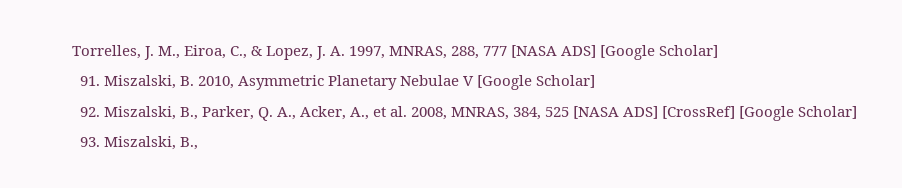Torrelles, J. M., Eiroa, C., & Lopez, J. A. 1997, MNRAS, 288, 777 [NASA ADS] [Google Scholar]
  91. Miszalski, B. 2010, Asymmetric Planetary Nebulae V [Google Scholar]
  92. Miszalski, B., Parker, Q. A., Acker, A., et al. 2008, MNRAS, 384, 525 [NASA ADS] [CrossRef] [Google Scholar]
  93. Miszalski, B.,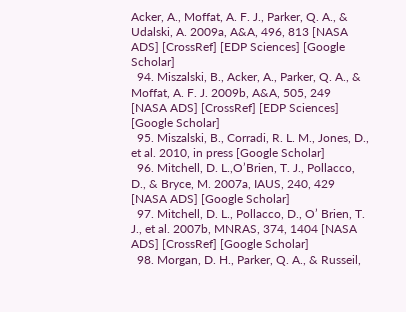Acker, A., Moffat, A. F. J., Parker, Q. A., & Udalski, A. 2009a, A&A, 496, 813 [NASA ADS] [CrossRef] [EDP Sciences] [Google Scholar]
  94. Miszalski, B., Acker, A., Parker, Q. A., & Moffat, A. F. J. 2009b, A&A, 505, 249 [NASA ADS] [CrossRef] [EDP Sciences] [Google Scholar]
  95. Miszalski, B., Corradi, R. L. M., Jones, D., et al. 2010, in press [Google Scholar]
  96. Mitchell, D. L.,O’Brien, T. J., Pollacco, D., & Bryce, M. 2007a, IAUS, 240, 429 [NASA ADS] [Google Scholar]
  97. Mitchell, D. L., Pollacco, D., O’ Brien, T. J., et al. 2007b, MNRAS, 374, 1404 [NASA ADS] [CrossRef] [Google Scholar]
  98. Morgan, D. H., Parker, Q. A., & Russeil,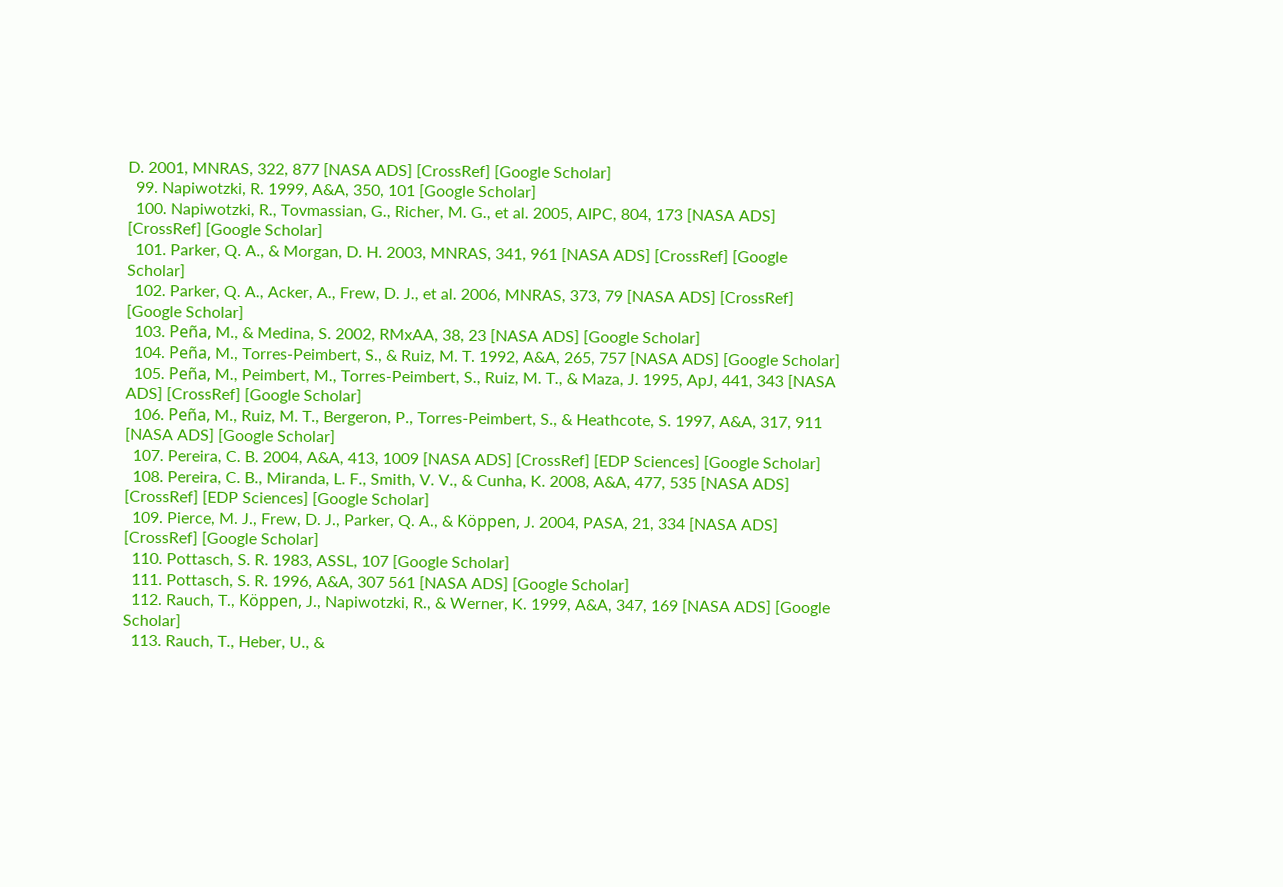D. 2001, MNRAS, 322, 877 [NASA ADS] [CrossRef] [Google Scholar]
  99. Napiwotzki, R. 1999, A&A, 350, 101 [Google Scholar]
  100. Napiwotzki, R., Tovmassian, G., Richer, M. G., et al. 2005, AIPC, 804, 173 [NASA ADS] [CrossRef] [Google Scholar]
  101. Parker, Q. A., & Morgan, D. H. 2003, MNRAS, 341, 961 [NASA ADS] [CrossRef] [Google Scholar]
  102. Parker, Q. A., Acker, A., Frew, D. J., et al. 2006, MNRAS, 373, 79 [NASA ADS] [CrossRef] [Google Scholar]
  103. Peña, M., & Medina, S. 2002, RMxAA, 38, 23 [NASA ADS] [Google Scholar]
  104. Peña, M., Torres-Peimbert, S., & Ruiz, M. T. 1992, A&A, 265, 757 [NASA ADS] [Google Scholar]
  105. Peña, M., Peimbert, M., Torres-Peimbert, S., Ruiz, M. T., & Maza, J. 1995, ApJ, 441, 343 [NASA ADS] [CrossRef] [Google Scholar]
  106. Peña, M., Ruiz, M. T., Bergeron, P., Torres-Peimbert, S., & Heathcote, S. 1997, A&A, 317, 911 [NASA ADS] [Google Scholar]
  107. Pereira, C. B. 2004, A&A, 413, 1009 [NASA ADS] [CrossRef] [EDP Sciences] [Google Scholar]
  108. Pereira, C. B., Miranda, L. F., Smith, V. V., & Cunha, K. 2008, A&A, 477, 535 [NASA ADS] [CrossRef] [EDP Sciences] [Google Scholar]
  109. Pierce, M. J., Frew, D. J., Parker, Q. A., & Köppen, J. 2004, PASA, 21, 334 [NASA ADS] [CrossRef] [Google Scholar]
  110. Pottasch, S. R. 1983, ASSL, 107 [Google Scholar]
  111. Pottasch, S. R. 1996, A&A, 307 561 [NASA ADS] [Google Scholar]
  112. Rauch, T., Köppen, J., Napiwotzki, R., & Werner, K. 1999, A&A, 347, 169 [NASA ADS] [Google Scholar]
  113. Rauch, T., Heber, U., &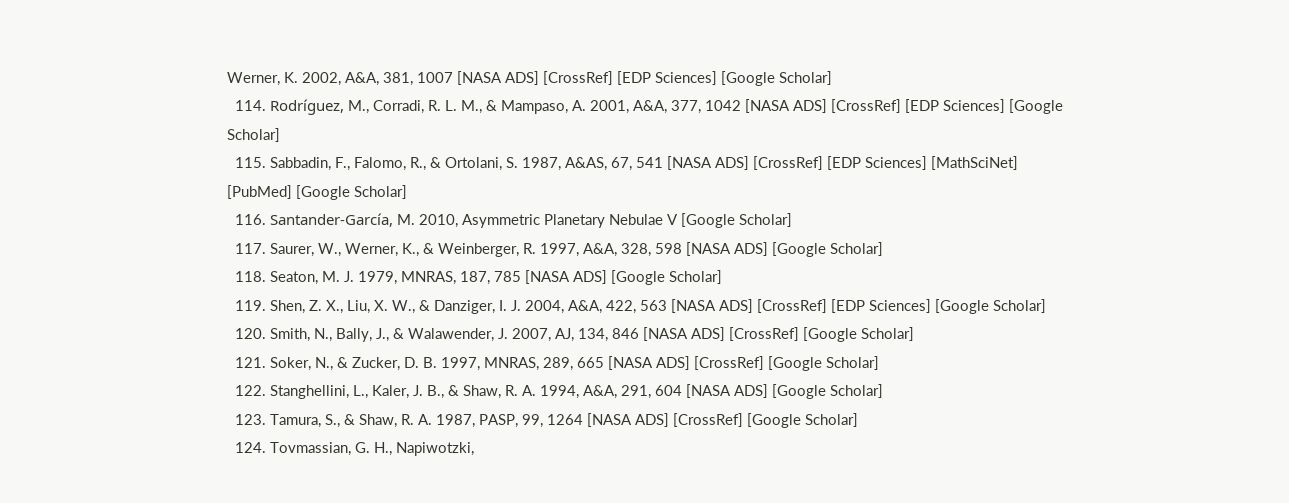Werner, K. 2002, A&A, 381, 1007 [NASA ADS] [CrossRef] [EDP Sciences] [Google Scholar]
  114. Rodríguez, M., Corradi, R. L. M., & Mampaso, A. 2001, A&A, 377, 1042 [NASA ADS] [CrossRef] [EDP Sciences] [Google Scholar]
  115. Sabbadin, F., Falomo, R., & Ortolani, S. 1987, A&AS, 67, 541 [NASA ADS] [CrossRef] [EDP Sciences] [MathSciNet] [PubMed] [Google Scholar]
  116. Santander-García, M. 2010, Asymmetric Planetary Nebulae V [Google Scholar]
  117. Saurer, W., Werner, K., & Weinberger, R. 1997, A&A, 328, 598 [NASA ADS] [Google Scholar]
  118. Seaton, M. J. 1979, MNRAS, 187, 785 [NASA ADS] [Google Scholar]
  119. Shen, Z. X., Liu, X. W., & Danziger, I. J. 2004, A&A, 422, 563 [NASA ADS] [CrossRef] [EDP Sciences] [Google Scholar]
  120. Smith, N., Bally, J., & Walawender, J. 2007, AJ, 134, 846 [NASA ADS] [CrossRef] [Google Scholar]
  121. Soker, N., & Zucker, D. B. 1997, MNRAS, 289, 665 [NASA ADS] [CrossRef] [Google Scholar]
  122. Stanghellini, L., Kaler, J. B., & Shaw, R. A. 1994, A&A, 291, 604 [NASA ADS] [Google Scholar]
  123. Tamura, S., & Shaw, R. A. 1987, PASP, 99, 1264 [NASA ADS] [CrossRef] [Google Scholar]
  124. Tovmassian, G. H., Napiwotzki,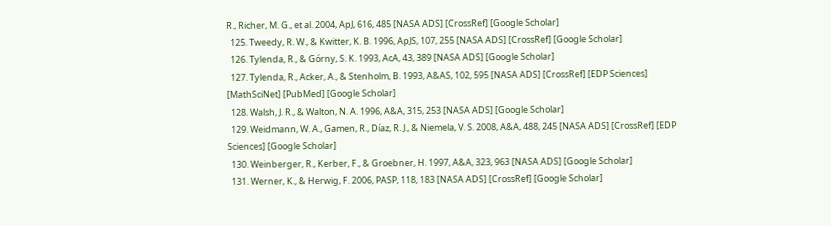R., Richer, M. G., et al. 2004, ApJ, 616, 485 [NASA ADS] [CrossRef] [Google Scholar]
  125. Tweedy, R. W., & Kwitter, K. B. 1996, ApJS, 107, 255 [NASA ADS] [CrossRef] [Google Scholar]
  126. Tylenda, R., & Górny, S. K. 1993, AcA, 43, 389 [NASA ADS] [Google Scholar]
  127. Tylenda, R., Acker, A., & Stenholm, B. 1993, A&AS, 102, 595 [NASA ADS] [CrossRef] [EDP Sciences] [MathSciNet] [PubMed] [Google Scholar]
  128. Walsh, J. R., & Walton, N. A. 1996, A&A, 315, 253 [NASA ADS] [Google Scholar]
  129. Weidmann, W. A., Gamen, R., Díaz, R. J., & Niemela, V. S. 2008, A&A, 488, 245 [NASA ADS] [CrossRef] [EDP Sciences] [Google Scholar]
  130. Weinberger, R., Kerber, F., & Groebner, H. 1997, A&A, 323, 963 [NASA ADS] [Google Scholar]
  131. Werner, K., & Herwig, F. 2006, PASP, 118, 183 [NASA ADS] [CrossRef] [Google Scholar]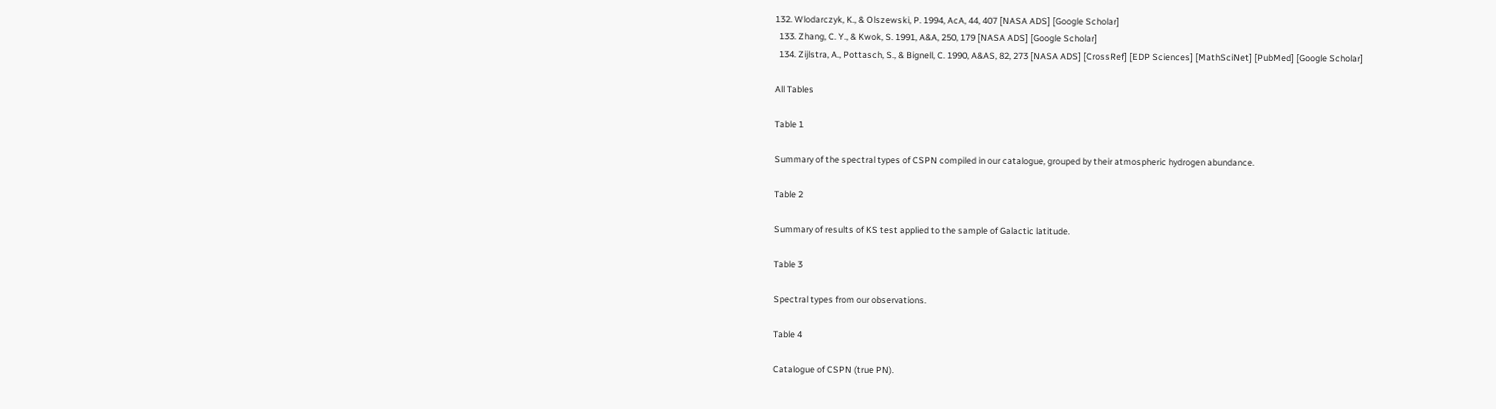132. Wlodarczyk, K., & Olszewski, P. 1994, AcA, 44, 407 [NASA ADS] [Google Scholar]
  133. Zhang, C. Y., & Kwok, S. 1991, A&A, 250, 179 [NASA ADS] [Google Scholar]
  134. Zijlstra, A., Pottasch, S., & Bignell, C. 1990, A&AS, 82, 273 [NASA ADS] [CrossRef] [EDP Sciences] [MathSciNet] [PubMed] [Google Scholar]

All Tables

Table 1

Summary of the spectral types of CSPN compiled in our catalogue, grouped by their atmospheric hydrogen abundance.

Table 2

Summary of results of KS test applied to the sample of Galactic latitude.

Table 3

Spectral types from our observations.

Table 4

Catalogue of CSPN (true PN).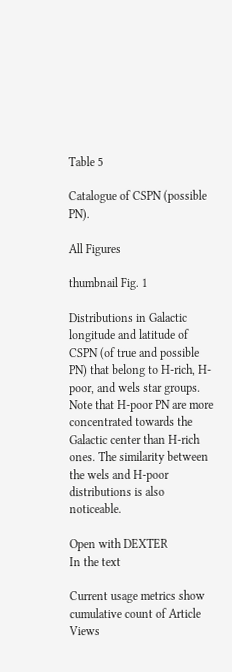Table 5

Catalogue of CSPN (possible PN).

All Figures

thumbnail Fig. 1

Distributions in Galactic longitude and latitude of CSPN (of true and possible PN) that belong to H-rich, H-poor, and wels star groups. Note that H-poor PN are more concentrated towards the Galactic center than H-rich ones. The similarity between the wels and H-poor distributions is also noticeable.

Open with DEXTER
In the text

Current usage metrics show cumulative count of Article Views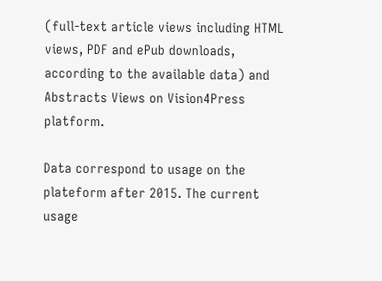(full-text article views including HTML views, PDF and ePub downloads, according to the available data) and Abstracts Views on Vision4Press platform.

Data correspond to usage on the plateform after 2015. The current usage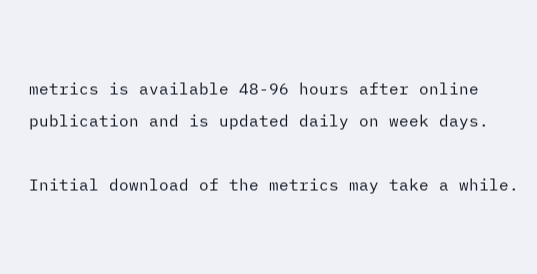metrics is available 48-96 hours after online publication and is updated daily on week days.

Initial download of the metrics may take a while.